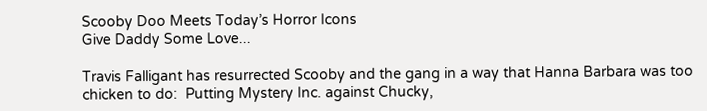Scooby Doo Meets Today’s Horror Icons
Give Daddy Some Love...

Travis Falligant has resurrected Scooby and the gang in a way that Hanna Barbara was too chicken to do:  Putting Mystery Inc. against Chucky,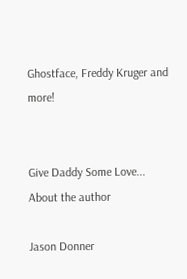Ghostface, Freddy Kruger and more!


Give Daddy Some Love...
About the author

Jason Donner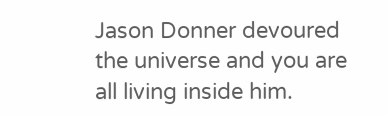Jason Donner devoured the universe and you are all living inside him.